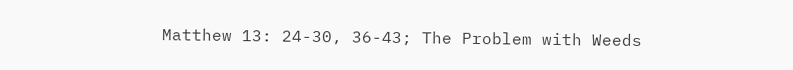Matthew 13: 24-30, 36-43; The Problem with Weeds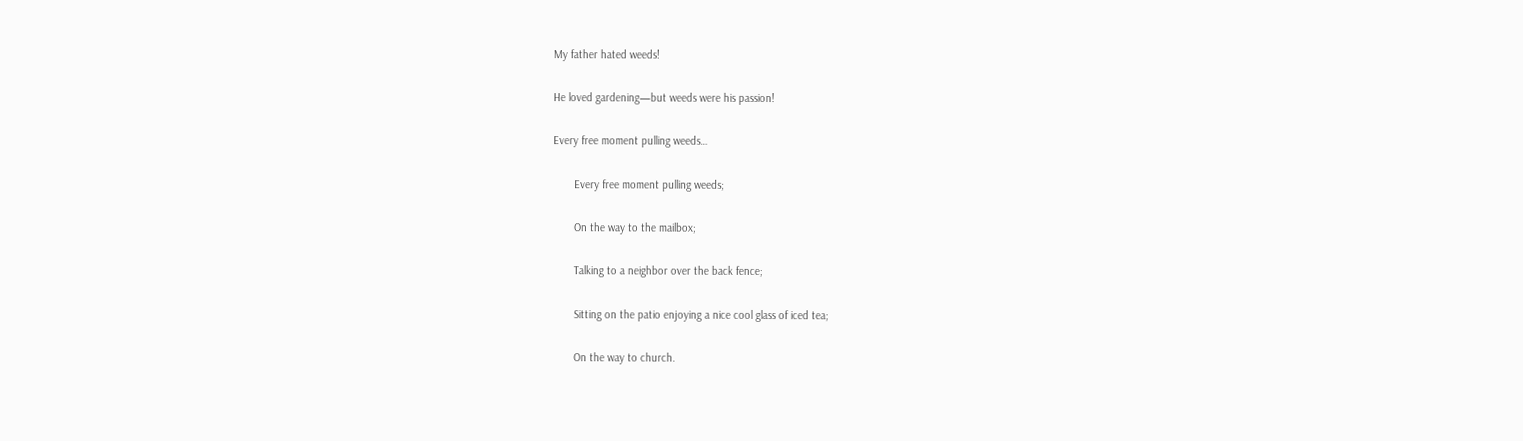My father hated weeds!

He loved gardening—but weeds were his passion!

Every free moment pulling weeds…

       Every free moment pulling weeds;

       On the way to the mailbox;

       Talking to a neighbor over the back fence;

       Sitting on the patio enjoying a nice cool glass of iced tea;

       On the way to church.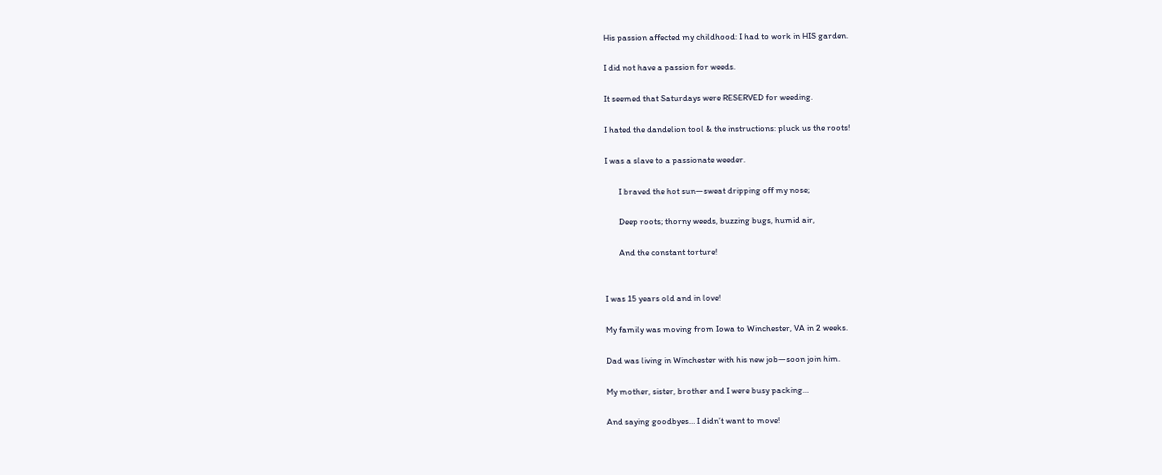His passion affected my childhood: I had to work in HIS garden.

I did not have a passion for weeds.

It seemed that Saturdays were RESERVED for weeding.

I hated the dandelion tool & the instructions: pluck us the roots!

I was a slave to a passionate weeder.

       I braved the hot sun—sweat dripping off my nose;

       Deep roots; thorny weeds, buzzing bugs, humid air,

       And the constant torture!


I was 15 years old and in love!

My family was moving from Iowa to Winchester, VA in 2 weeks.

Dad was living in Winchester with his new job—soon join him.

My mother, sister, brother and I were busy packing…

And saying goodbyes… I didn’t want to move!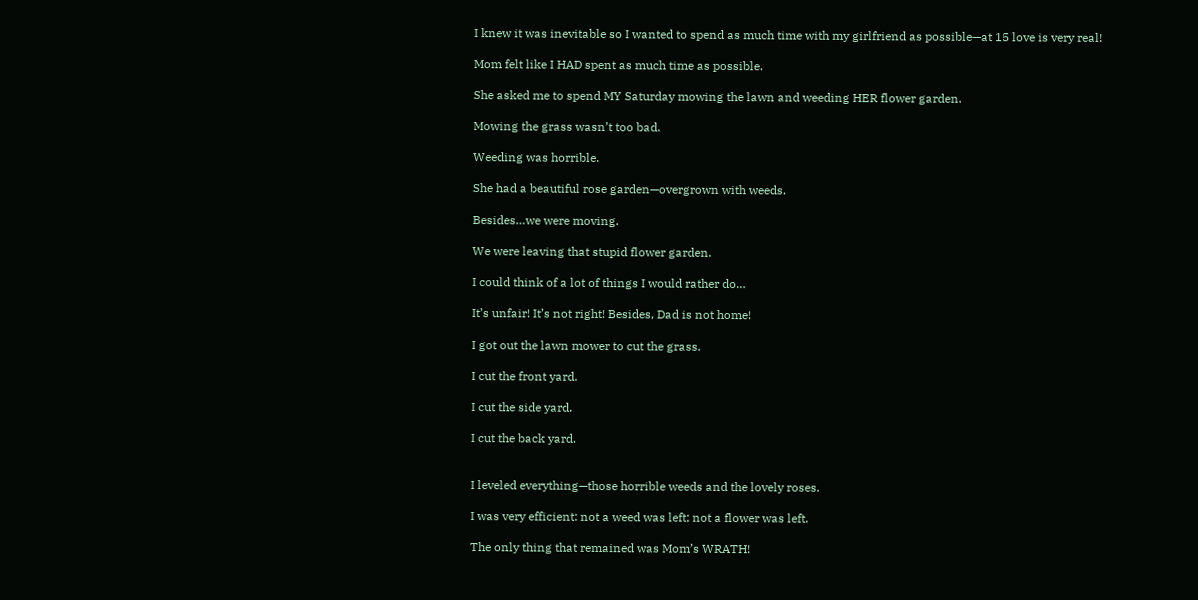I knew it was inevitable so I wanted to spend as much time with my girlfriend as possible—at 15 love is very real!

Mom felt like I HAD spent as much time as possible.

She asked me to spend MY Saturday mowing the lawn and weeding HER flower garden.

Mowing the grass wasn’t too bad.

Weeding was horrible.

She had a beautiful rose garden—overgrown with weeds.

Besides…we were moving.

We were leaving that stupid flower garden.

I could think of a lot of things I would rather do…

It’s unfair! It’s not right! Besides, Dad is not home!

I got out the lawn mower to cut the grass.

I cut the front yard.

I cut the side yard.

I cut the back yard.


I leveled everything—those horrible weeds and the lovely roses.

I was very efficient: not a weed was left; not a flower was left.

The only thing that remained was Mom’s WRATH!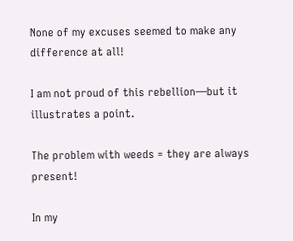None of my excuses seemed to make any difference at all!

I am not proud of this rebellion—but it illustrates a point.

The problem with weeds = they are always present!

In my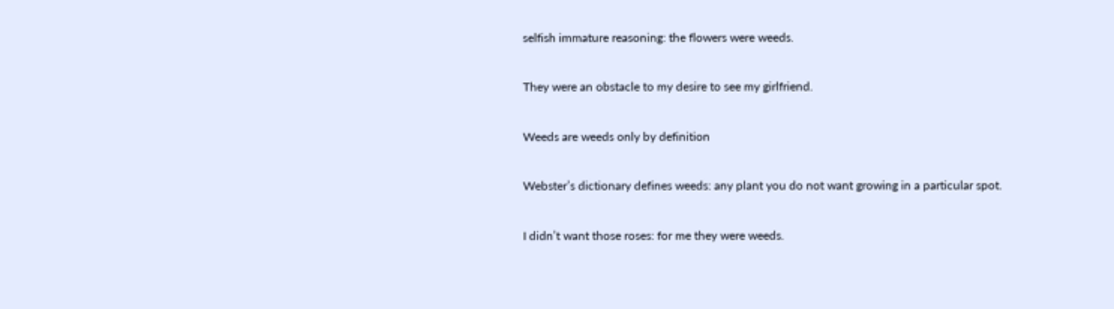selfish immature reasoning: the flowers were weeds.

They were an obstacle to my desire to see my girlfriend.

Weeds are weeds only by definition

Webster’s dictionary defines weeds: any plant you do not want growing in a particular spot.

I didn’t want those roses: for me they were weeds.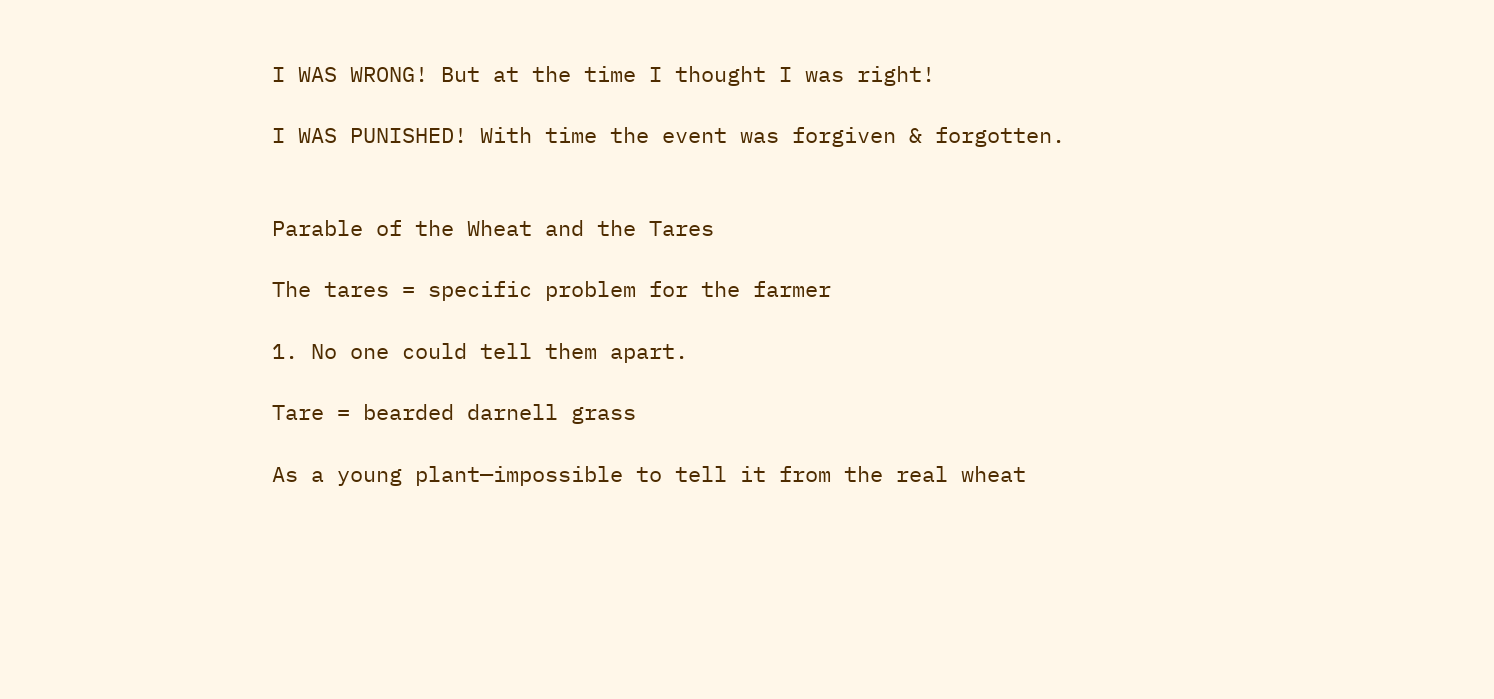I WAS WRONG! But at the time I thought I was right!

I WAS PUNISHED! With time the event was forgiven & forgotten.


Parable of the Wheat and the Tares

The tares = specific problem for the farmer

1. No one could tell them apart.

Tare = bearded darnell grass

As a young plant—impossible to tell it from the real wheat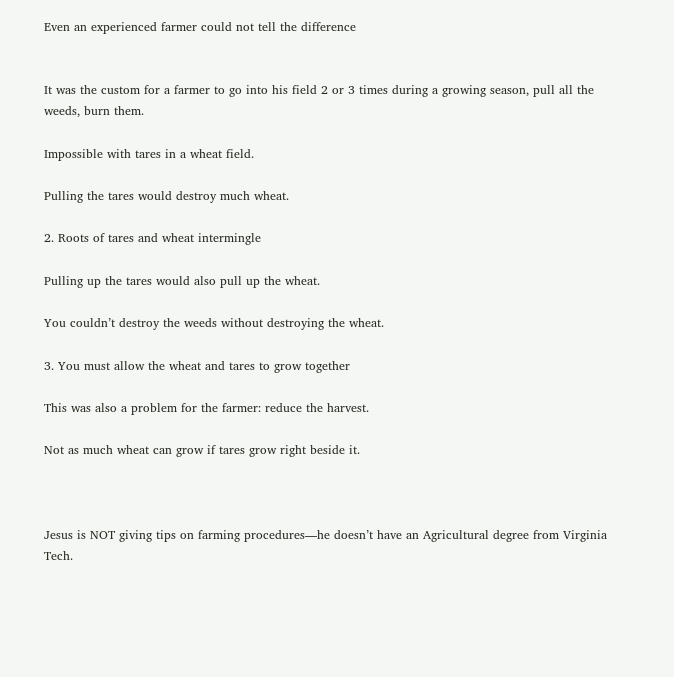Even an experienced farmer could not tell the difference


It was the custom for a farmer to go into his field 2 or 3 times during a growing season, pull all the weeds, burn them.

Impossible with tares in a wheat field.

Pulling the tares would destroy much wheat.

2. Roots of tares and wheat intermingle

Pulling up the tares would also pull up the wheat.

You couldn’t destroy the weeds without destroying the wheat.

3. You must allow the wheat and tares to grow together

This was also a problem for the farmer: reduce the harvest.

Not as much wheat can grow if tares grow right beside it.



Jesus is NOT giving tips on farming procedures—he doesn’t have an Agricultural degree from Virginia Tech.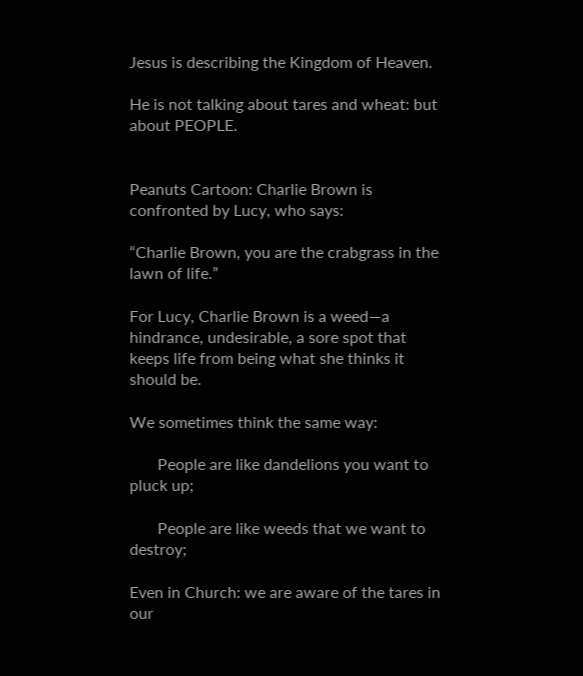Jesus is describing the Kingdom of Heaven.

He is not talking about tares and wheat: but about PEOPLE.


Peanuts Cartoon: Charlie Brown is confronted by Lucy, who says:

“Charlie Brown, you are the crabgrass in the lawn of life.”

For Lucy, Charlie Brown is a weed—a hindrance, undesirable, a sore spot that keeps life from being what she thinks it should be.

We sometimes think the same way:

       People are like dandelions you want to pluck up;

       People are like weeds that we want to destroy;

Even in Church: we are aware of the tares in our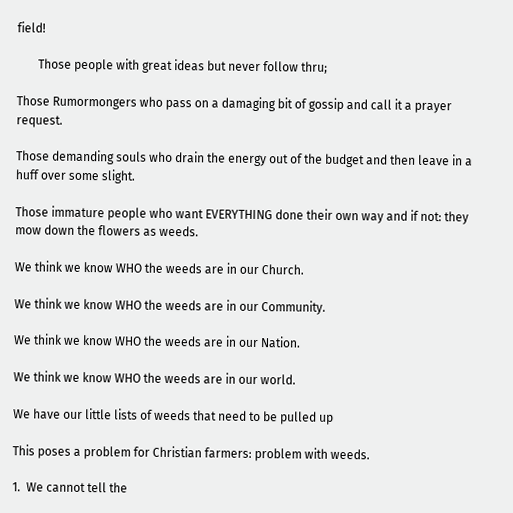field!

       Those people with great ideas but never follow thru;

Those Rumormongers who pass on a damaging bit of gossip and call it a prayer request.

Those demanding souls who drain the energy out of the budget and then leave in a huff over some slight.

Those immature people who want EVERYTHING done their own way and if not: they mow down the flowers as weeds.

We think we know WHO the weeds are in our Church.

We think we know WHO the weeds are in our Community.

We think we know WHO the weeds are in our Nation.

We think we know WHO the weeds are in our world.

We have our little lists of weeds that need to be pulled up

This poses a problem for Christian farmers: problem with weeds.

1.  We cannot tell the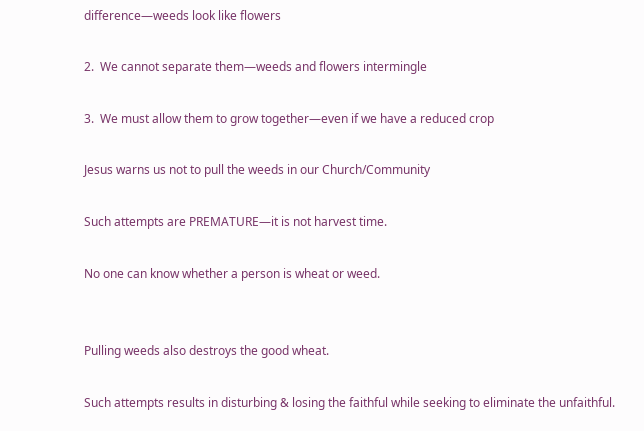difference—weeds look like flowers

2.  We cannot separate them—weeds and flowers intermingle

3.  We must allow them to grow together—even if we have a reduced crop

Jesus warns us not to pull the weeds in our Church/Community

Such attempts are PREMATURE—it is not harvest time.

No one can know whether a person is wheat or weed.


Pulling weeds also destroys the good wheat.

Such attempts results in disturbing & losing the faithful while seeking to eliminate the unfaithful.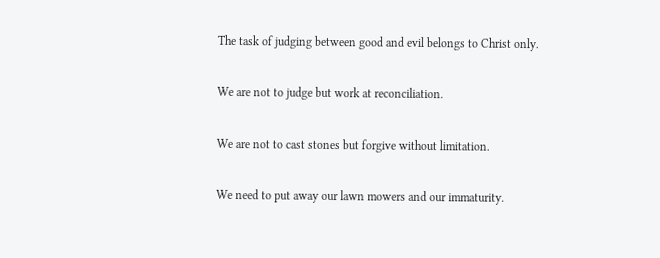The task of judging between good and evil belongs to Christ only.

We are not to judge but work at reconciliation.

We are not to cast stones but forgive without limitation.

We need to put away our lawn mowers and our immaturity.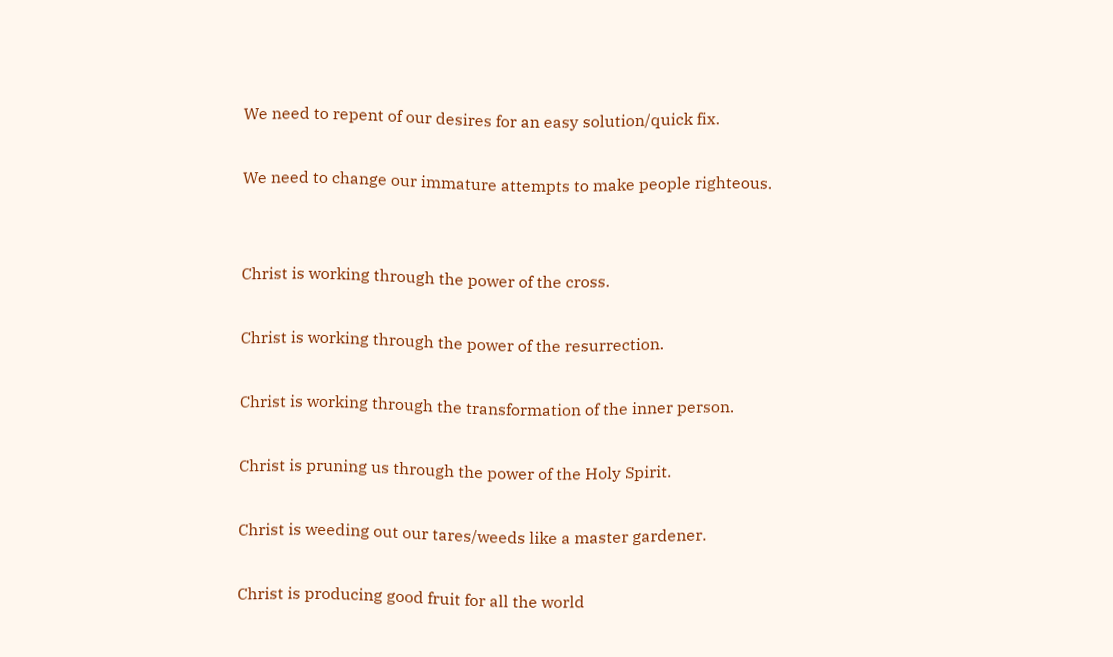We need to repent of our desires for an easy solution/quick fix.

We need to change our immature attempts to make people righteous.


Christ is working through the power of the cross.

Christ is working through the power of the resurrection.

Christ is working through the transformation of the inner person.

Christ is pruning us through the power of the Holy Spirit.

Christ is weeding out our tares/weeds like a master gardener.

Christ is producing good fruit for all the world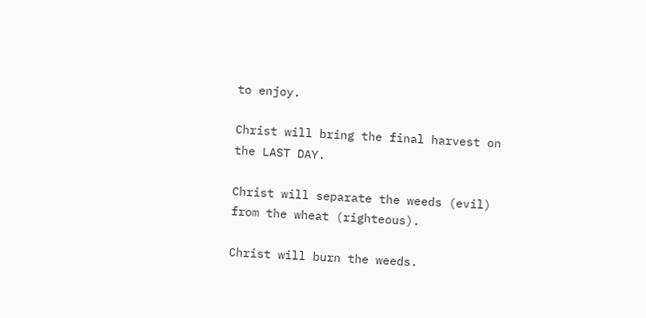to enjoy.

Christ will bring the final harvest on the LAST DAY.

Christ will separate the weeds (evil) from the wheat (righteous).

Christ will burn the weeds.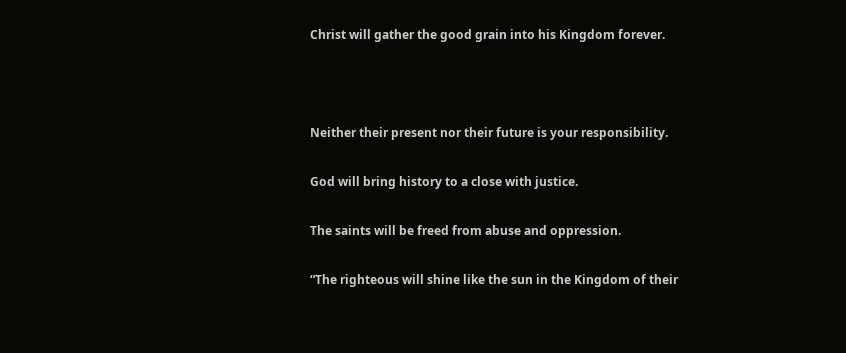Christ will gather the good grain into his Kingdom forever.



Neither their present nor their future is your responsibility.

God will bring history to a close with justice.

The saints will be freed from abuse and oppression.

“The righteous will shine like the sun in the Kingdom of their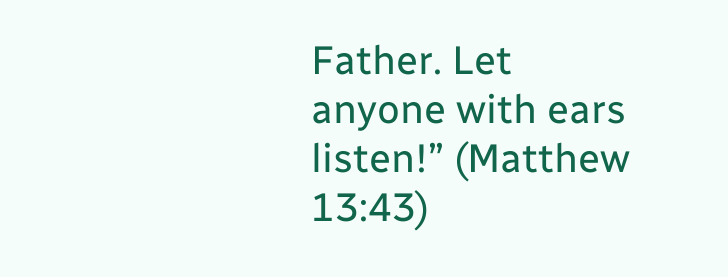Father. Let anyone with ears listen!” (Matthew 13:43)